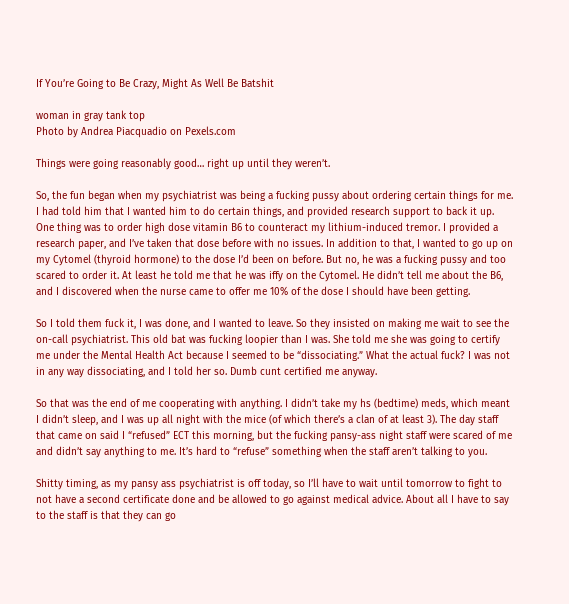If You’re Going to Be Crazy, Might As Well Be Batshit

woman in gray tank top
Photo by Andrea Piacquadio on Pexels.com

Things were going reasonably good… right up until they weren’t.

So, the fun began when my psychiatrist was being a fucking pussy about ordering certain things for me. I had told him that I wanted him to do certain things, and provided research support to back it up. One thing was to order high dose vitamin B6 to counteract my lithium-induced tremor. I provided a research paper, and I’ve taken that dose before with no issues. In addition to that, I wanted to go up on my Cytomel (thyroid hormone) to the dose I’d been on before. But no, he was a fucking pussy and too scared to order it. At least he told me that he was iffy on the Cytomel. He didn’t tell me about the B6, and I discovered when the nurse came to offer me 10% of the dose I should have been getting.

So I told them fuck it, I was done, and I wanted to leave. So they insisted on making me wait to see the on-call psychiatrist. This old bat was fucking loopier than I was. She told me she was going to certify me under the Mental Health Act because I seemed to be “dissociating.” What the actual fuck? I was not in any way dissociating, and I told her so. Dumb cunt certified me anyway.

So that was the end of me cooperating with anything. I didn’t take my hs (bedtime) meds, which meant I didn’t sleep, and I was up all night with the mice (of which there’s a clan of at least 3). The day staff that came on said I “refused” ECT this morning, but the fucking pansy-ass night staff were scared of me and didn’t say anything to me. It’s hard to “refuse” something when the staff aren’t talking to you.

Shitty timing, as my pansy ass psychiatrist is off today, so I’ll have to wait until tomorrow to fight to not have a second certificate done and be allowed to go against medical advice. About all I have to say to the staff is that they can go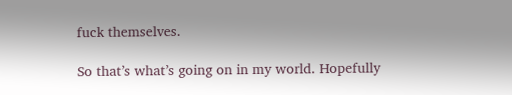fuck themselves.

So that’s what’s going on in my world. Hopefully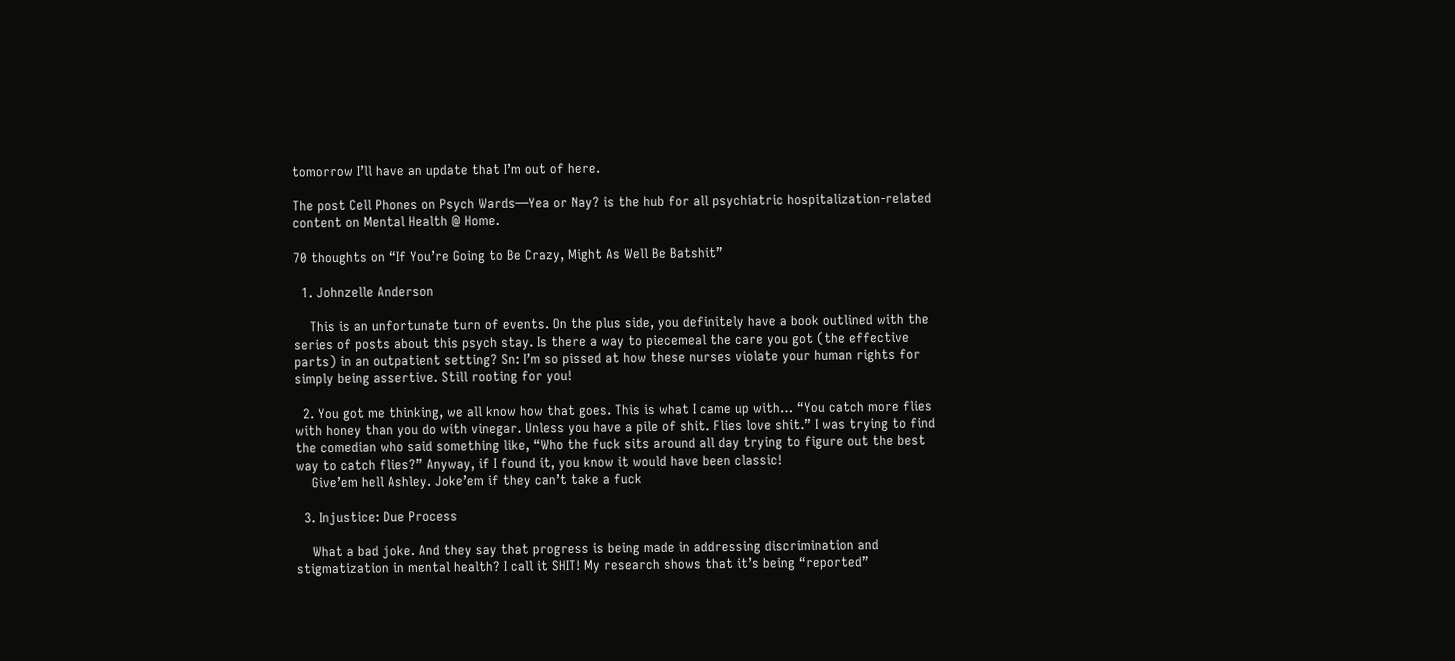tomorrow I’ll have an update that I’m out of here.

The post Cell Phones on Psych Wards—Yea or Nay? is the hub for all psychiatric hospitalization-related content on Mental Health @ Home.

70 thoughts on “If You’re Going to Be Crazy, Might As Well Be Batshit”

  1. Johnzelle Anderson

    This is an unfortunate turn of events. On the plus side, you definitely have a book outlined with the series of posts about this psych stay. Is there a way to piecemeal the care you got (the effective parts) in an outpatient setting? Sn: I’m so pissed at how these nurses violate your human rights for simply being assertive. Still rooting for you!

  2. You got me thinking, we all know how that goes. This is what I came up with… “You catch more flies with honey than you do with vinegar. Unless you have a pile of shit. Flies love shit.” I was trying to find the comedian who said something like, “Who the fuck sits around all day trying to figure out the best way to catch flies?” Anyway, if I found it, you know it would have been classic!
    Give’em hell Ashley. Joke’em if they can’t take a fuck

  3. Injustice: Due Process

    What a bad joke. And they say that progress is being made in addressing discrimination and stigmatization in mental health? I call it SHIT! My research shows that it’s being “reported”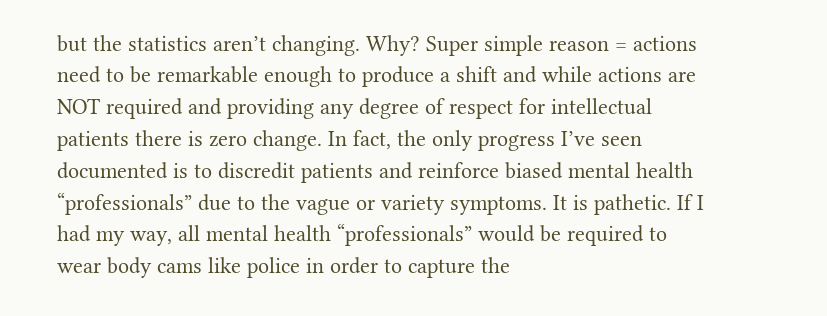but the statistics aren’t changing. Why? Super simple reason = actions need to be remarkable enough to produce a shift and while actions are NOT required and providing any degree of respect for intellectual patients there is zero change. In fact, the only progress I’ve seen documented is to discredit patients and reinforce biased mental health “professionals” due to the vague or variety symptoms. It is pathetic. If I had my way, all mental health “professionals” would be required to wear body cams like police in order to capture the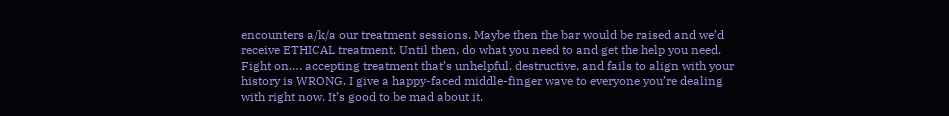encounters a/k/a our treatment sessions. Maybe then the bar would be raised and we’d receive ETHICAL treatment. Until then, do what you need to and get the help you need. Fight on…. accepting treatment that’s unhelpful, destructive, and fails to align with your history is WRONG. I give a happy-faced middle-finger wave to everyone you’re dealing with right now. It’s good to be mad about it.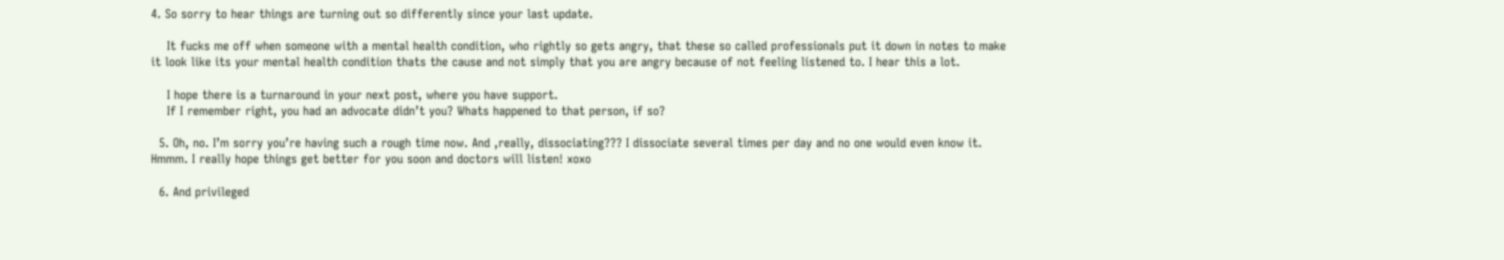4. So sorry to hear things are turning out so differently since your last update.

    It fucks me off when someone with a mental health condition, who rightly so gets angry, that these so called professionals put it down in notes to make it look like its your mental health condition thats the cause and not simply that you are angry because of not feeling listened to. I hear this a lot.

    I hope there is a turnaround in your next post, where you have support.
    If I remember right, you had an advocate didn’t you? Whats happened to that person, if so?

  5. Oh, no. I’m sorry you’re having such a rough time now. And ,really, dissociating??? I dissociate several times per day and no one would even know it. Hmmm. I really hope things get better for you soon and doctors will listen! xoxo

  6. And privileged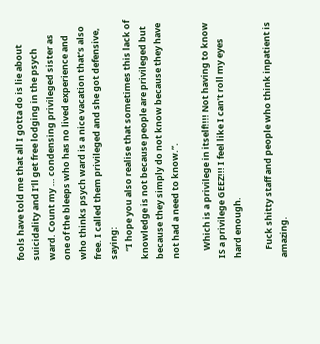fools have told me that all I gotta do is lie about suicidality and I’ll get free lodging in the psych ward. Count my … condensing privileged sister as one of the bleeps who has no lived experience and who thinks psych ward is a nice vacation that’s also free. I called them privileged and she got defensive, saying:
    “I hope you also realise that sometimes this lack of knowledge is not because people are privileged but because they simply do not know because they have not had a need to know.”.

    Which is a privilege in itself!!!! Not having to know IS a privilege GEEZ!!! I feel like I can’t roll my eyes hard enough.

    Fuck shitty staff and people who think inpatient is amazing.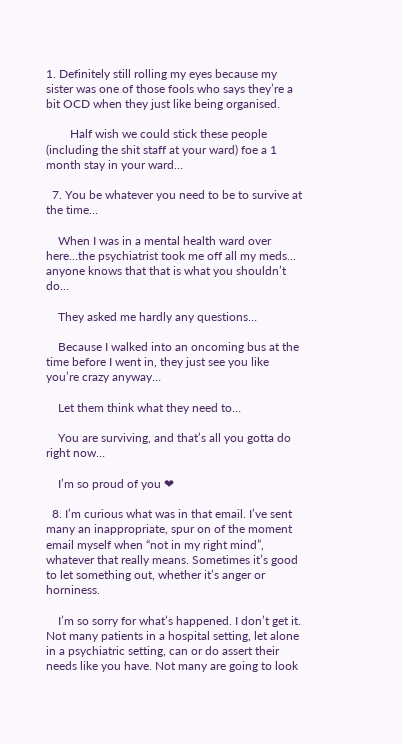1. Definitely still rolling my eyes because my sister was one of those fools who says they’re a bit OCD when they just like being organised.

        Half wish we could stick these people (including the shit staff at your ward) foe a 1 month stay in your ward…

  7. You be whatever you need to be to survive at the time…

    When I was in a mental health ward over here…the psychiatrist took me off all my meds… anyone knows that that is what you shouldn’t do…

    They asked me hardly any questions…

    Because I walked into an oncoming bus at the time before I went in, they just see you like you’re crazy anyway…

    Let them think what they need to…

    You are surviving, and that’s all you gotta do right now…

    I’m so proud of you ❤

  8. I’m curious what was in that email. I’ve sent many an inappropriate, spur on of the moment email myself when “not in my right mind”, whatever that really means. Sometimes it’s good to let something out, whether it’s anger or horniness.

    I’m so sorry for what’s happened. I don’t get it. Not many patients in a hospital setting, let alone in a psychiatric setting, can or do assert their needs like you have. Not many are going to look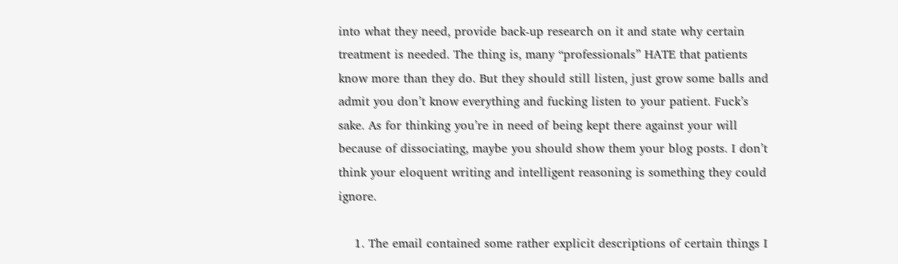into what they need, provide back-up research on it and state why certain treatment is needed. The thing is, many “professionals” HATE that patients know more than they do. But they should still listen, just grow some balls and admit you don’t know everything and fucking listen to your patient. Fuck’s sake. As for thinking you’re in need of being kept there against your will because of dissociating, maybe you should show them your blog posts. I don’t think your eloquent writing and intelligent reasoning is something they could ignore.

    1. The email contained some rather explicit descriptions of certain things I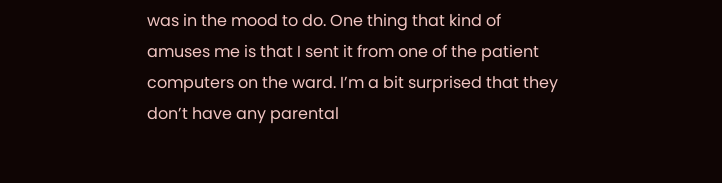was in the mood to do. One thing that kind of amuses me is that I sent it from one of the patient computers on the ward. I’m a bit surprised that they don’t have any parental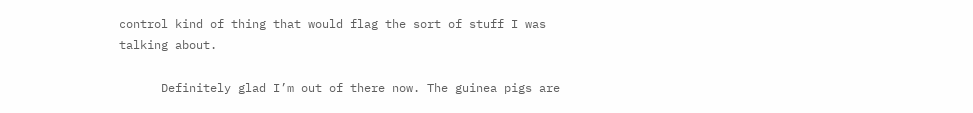control kind of thing that would flag the sort of stuff I was talking about.

      Definitely glad I’m out of there now. The guinea pigs are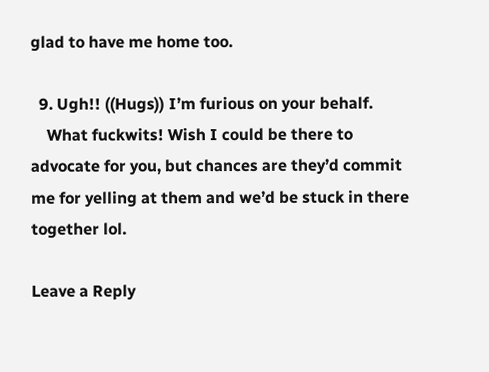glad to have me home too.

  9. Ugh!! ((Hugs)) I’m furious on your behalf.
    What fuckwits! Wish I could be there to advocate for you, but chances are they’d commit me for yelling at them and we’d be stuck in there together lol.

Leave a Reply